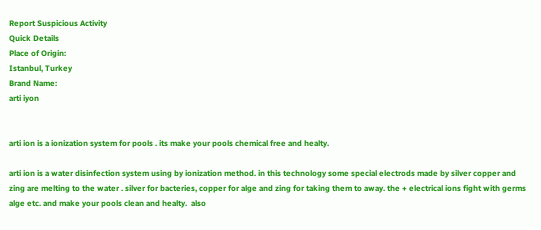Report Suspicious Activity
Quick Details
Place of Origin:
Istanbul, Turkey
Brand Name:
arti iyon


arti ion is a ionization system for pools . its make your pools chemical free and healty.

arti ion is a water disinfection system using by ionization method. in this technology some special electrods made by silver copper and zing are melting to the water . silver for bacteries, copper for alge and zing for taking them to away. the + electrical ions fight with germs alge etc. and make your pools clean and healty.  also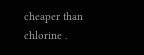cheaper than chlorine .